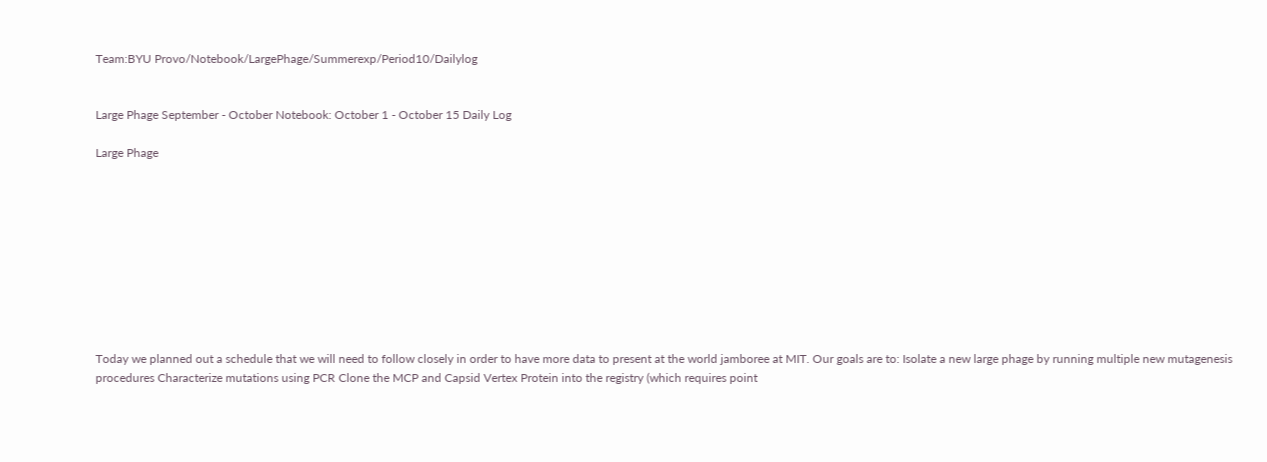Team:BYU Provo/Notebook/LargePhage/Summerexp/Period10/Dailylog


Large Phage September - October Notebook: October 1 - October 15 Daily Log

Large Phage










Today we planned out a schedule that we will need to follow closely in order to have more data to present at the world jamboree at MIT. Our goals are to: Isolate a new large phage by running multiple new mutagenesis procedures Characterize mutations using PCR Clone the MCP and Capsid Vertex Protein into the registry (which requires point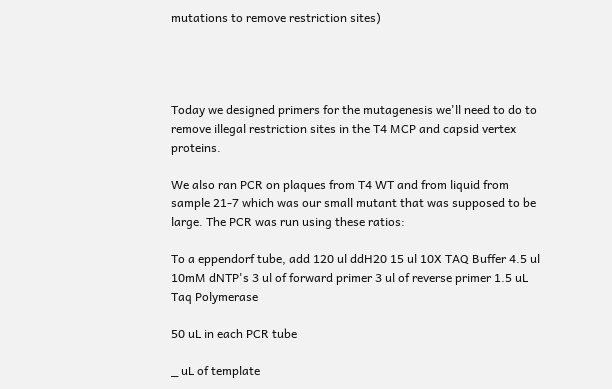mutations to remove restriction sites)




Today we designed primers for the mutagenesis we'll need to do to remove illegal restriction sites in the T4 MCP and capsid vertex proteins.

We also ran PCR on plaques from T4 WT and from liquid from sample 21-7 which was our small mutant that was supposed to be large. The PCR was run using these ratios:

To a eppendorf tube, add 120 ul ddH20 15 ul 10X TAQ Buffer 4.5 ul 10mM dNTP's 3 ul of forward primer 3 ul of reverse primer 1.5 uL Taq Polymerase

50 uL in each PCR tube

_ uL of template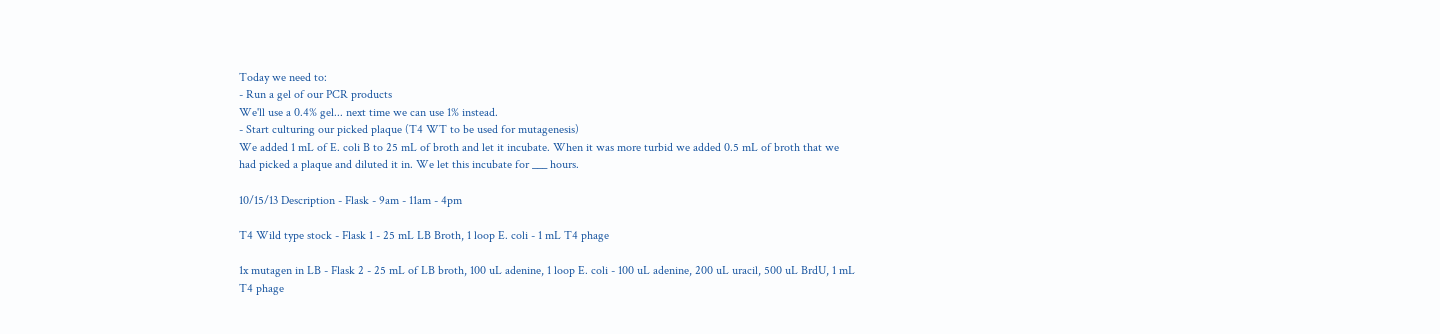Today we need to:
- Run a gel of our PCR products
We'll use a 0.4% gel... next time we can use 1% instead.
- Start culturing our picked plaque (T4 WT to be used for mutagenesis)
We added 1 mL of E. coli B to 25 mL of broth and let it incubate. When it was more turbid we added 0.5 mL of broth that we had picked a plaque and diluted it in. We let this incubate for ___ hours.

10/15/13 Description - Flask - 9am - 11am - 4pm

T4 Wild type stock - Flask 1 - 25 mL LB Broth, 1 loop E. coli - 1 mL T4 phage

1x mutagen in LB - Flask 2 - 25 mL of LB broth, 100 uL adenine, 1 loop E. coli - 100 uL adenine, 200 uL uracil, 500 uL BrdU, 1 mL T4 phage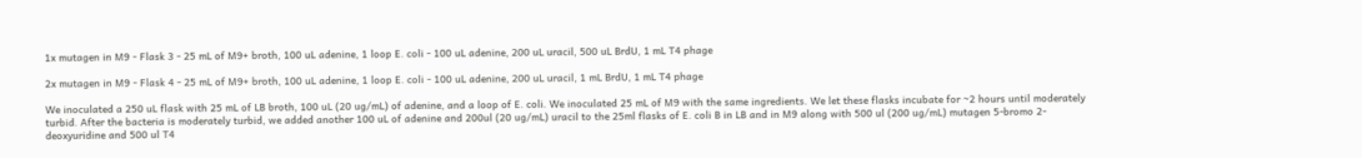1x mutagen in M9 - Flask 3 - 25 mL of M9+ broth, 100 uL adenine, 1 loop E. coli - 100 uL adenine, 200 uL uracil, 500 uL BrdU, 1 mL T4 phage

2x mutagen in M9 - Flask 4 - 25 mL of M9+ broth, 100 uL adenine, 1 loop E. coli - 100 uL adenine, 200 uL uracil, 1 mL BrdU, 1 mL T4 phage

We inoculated a 250 uL flask with 25 mL of LB broth, 100 uL (20 ug/mL) of adenine, and a loop of E. coli. We inoculated 25 mL of M9 with the same ingredients. We let these flasks incubate for ~2 hours until moderately turbid. After the bacteria is moderately turbid, we added another 100 uL of adenine and 200ul (20 ug/mL) uracil to the 25ml flasks of E. coli B in LB and in M9 along with 500 ul (200 ug/mL) mutagen 5-bromo 2-deoxyuridine and 500 ul T4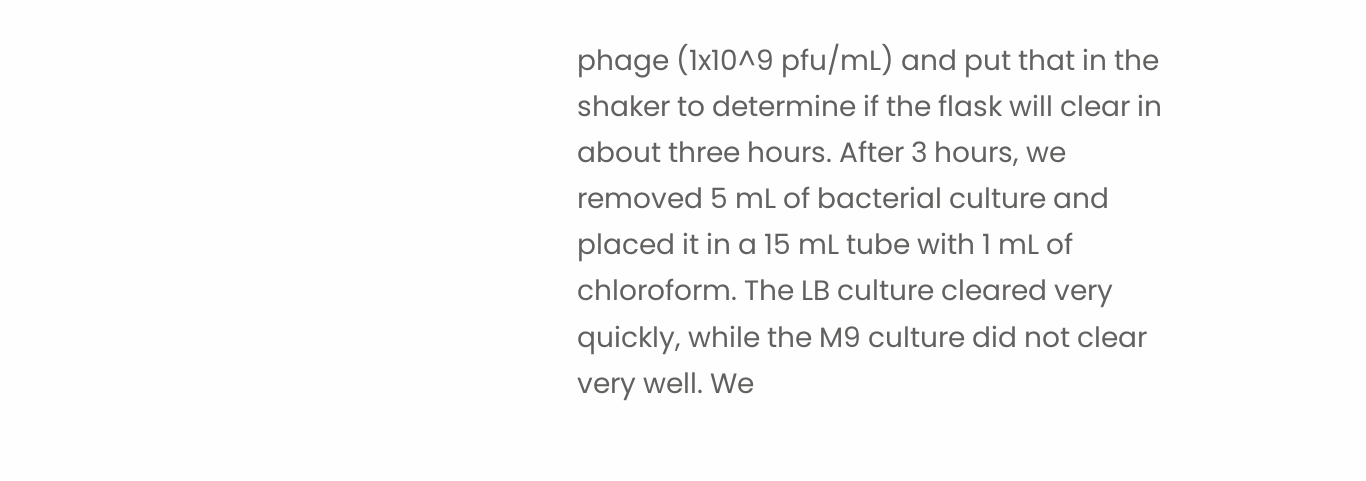phage (1x10^9 pfu/mL) and put that in the shaker to determine if the flask will clear in about three hours. After 3 hours, we removed 5 mL of bacterial culture and placed it in a 15 mL tube with 1 mL of chloroform. The LB culture cleared very quickly, while the M9 culture did not clear very well. We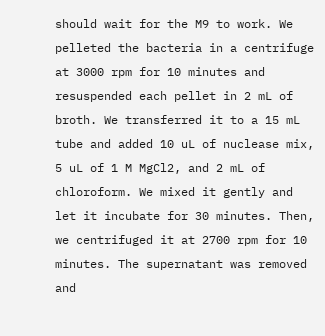should wait for the M9 to work. We pelleted the bacteria in a centrifuge at 3000 rpm for 10 minutes and resuspended each pellet in 2 mL of broth. We transferred it to a 15 mL tube and added 10 uL of nuclease mix, 5 uL of 1 M MgCl2, and 2 mL of chloroform. We mixed it gently and let it incubate for 30 minutes. Then, we centrifuged it at 2700 rpm for 10 minutes. The supernatant was removed and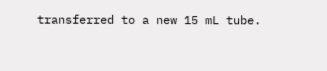transferred to a new 15 mL tube.